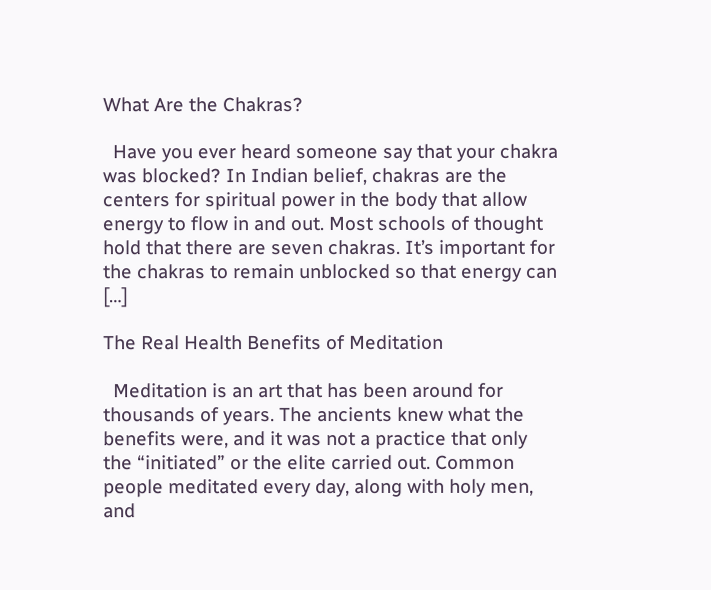What Are the Chakras?

  Have you ever heard someone say that your chakra was blocked? In Indian belief, chakras are the centers for spiritual power in the body that allow energy to flow in and out. Most schools of thought hold that there are seven chakras. It’s important for the chakras to remain unblocked so that energy can […]

The Real Health Benefits of Meditation

  Meditation is an art that has been around for thousands of years. The ancients knew what the benefits were, and it was not a practice that only the “initiated” or the elite carried out. Common people meditated every day, along with holy men, and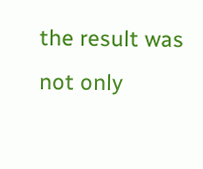the result was not only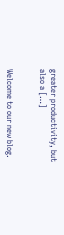greater productivity, but also a […]


Welcome to our new blog.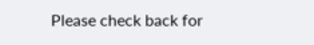Please check back for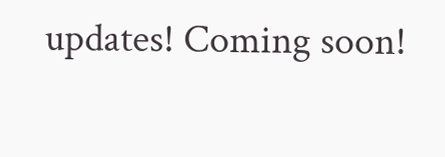updates! Coming soon!